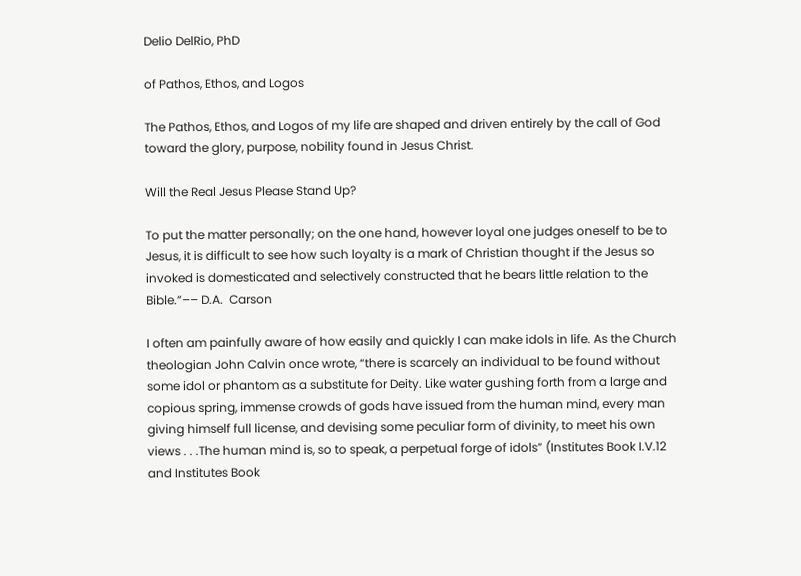Delio DelRio, PhD

of Pathos, Ethos, and Logos

The Pathos, Ethos, and Logos of my life are shaped and driven entirely by the call of God toward the glory, purpose, nobility found in Jesus Christ.

Will the Real Jesus Please Stand Up?

To put the matter personally; on the one hand, however loyal one judges oneself to be to Jesus, it is difficult to see how such loyalty is a mark of Christian thought if the Jesus so invoked is domesticated and selectively constructed that he bears little relation to the Bible.”–– D.A.  Carson

I often am painfully aware of how easily and quickly I can make idols in life. As the Church theologian John Calvin once wrote, “there is scarcely an individual to be found without some idol or phantom as a substitute for Deity. Like water gushing forth from a large and copious spring, immense crowds of gods have issued from the human mind, every man giving himself full license, and devising some peculiar form of divinity, to meet his own views . . .The human mind is, so to speak, a perpetual forge of idols” (Institutes Book I.V.12 and Institutes Book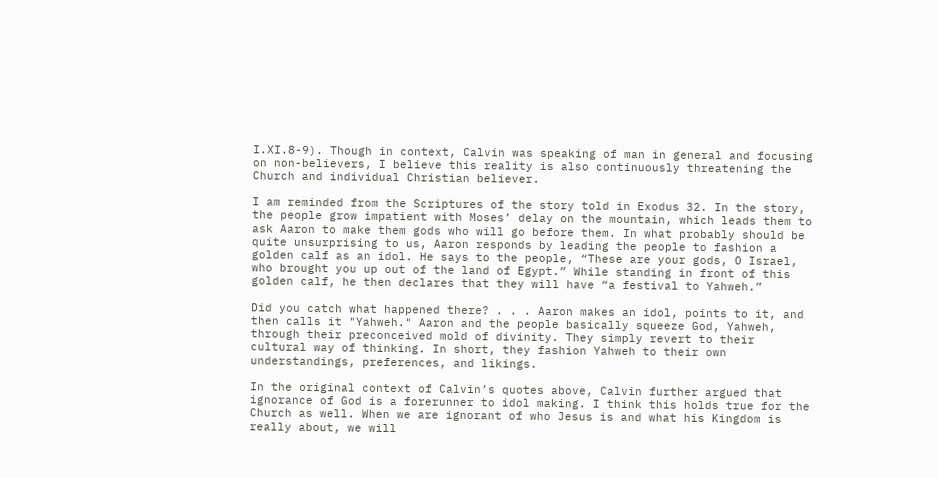I.XI.8-9). Though in context, Calvin was speaking of man in general and focusing on non-believers, I believe this reality is also continuously threatening the Church and individual Christian believer.

I am reminded from the Scriptures of the story told in Exodus 32. In the story, the people grow impatient with Moses’ delay on the mountain, which leads them to ask Aaron to make them gods who will go before them. In what probably should be quite unsurprising to us, Aaron responds by leading the people to fashion a golden calf as an idol. He says to the people, “These are your gods, O Israel, who brought you up out of the land of Egypt.” While standing in front of this golden calf, he then declares that they will have “a festival to Yahweh.”

Did you catch what happened there? . . . Aaron makes an idol, points to it, and then calls it "Yahweh." Aaron and the people basically squeeze God, Yahweh, through their preconceived mold of divinity. They simply revert to their cultural way of thinking. In short, they fashion Yahweh to their own understandings, preferences, and likings.

In the original context of Calvin’s quotes above, Calvin further argued that ignorance of God is a forerunner to idol making. I think this holds true for the Church as well. When we are ignorant of who Jesus is and what his Kingdom is really about, we will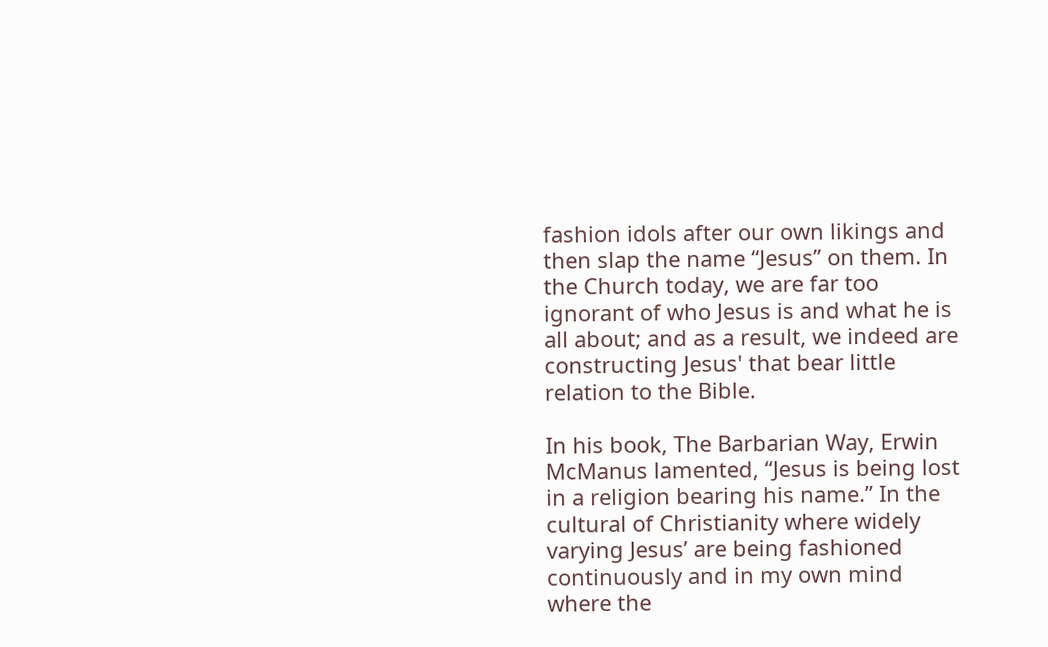fashion idols after our own likings and then slap the name “Jesus” on them. In the Church today, we are far too ignorant of who Jesus is and what he is all about; and as a result, we indeed are constructing Jesus' that bear little relation to the Bible.

In his book, The Barbarian Way, Erwin McManus lamented, “Jesus is being lost in a religion bearing his name.” In the cultural of Christianity where widely varying Jesus’ are being fashioned continuously and in my own mind where the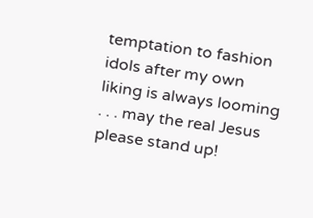temptation to fashion idols after my own liking is always looming . . . may the real Jesus please stand up!